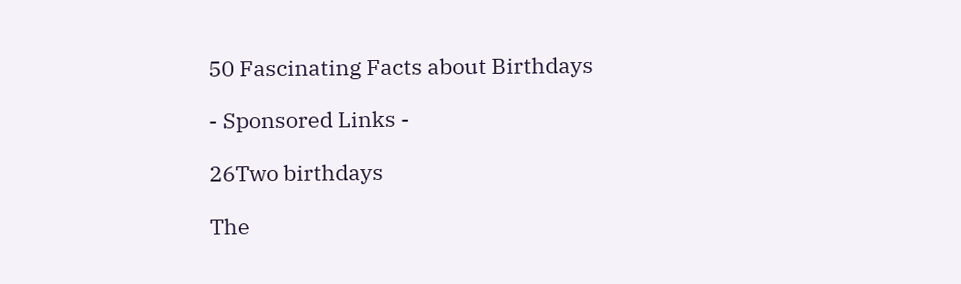50 Fascinating Facts about Birthdays

- Sponsored Links -

26Two birthdays

The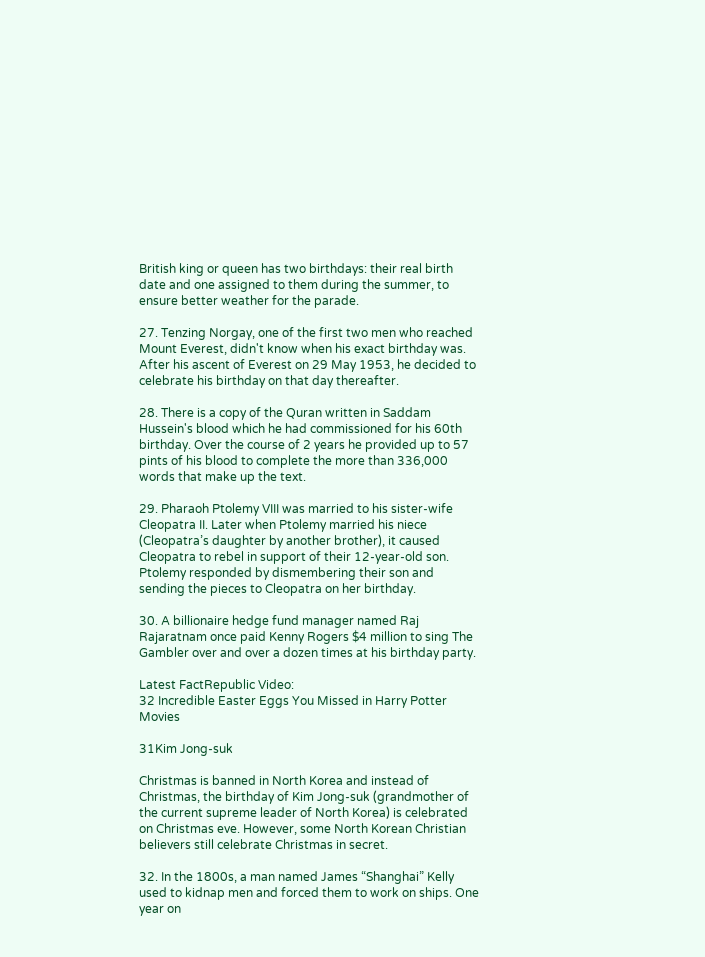British king or queen has two birthdays: their real birth date and one assigned to them during the summer, to ensure better weather for the parade.

27. Tenzing Norgay, one of the first two men who reached Mount Everest, didn't know when his exact birthday was. After his ascent of Everest on 29 May 1953, he decided to celebrate his birthday on that day thereafter.

28. There is a copy of the Quran written in Saddam Hussein's blood which he had commissioned for his 60th birthday. Over the course of 2 years he provided up to 57 pints of his blood to complete the more than 336,000 words that make up the text.

29. Pharaoh Ptolemy VIII was married to his sister-wife Cleopatra II. Later when Ptolemy married his niece (Cleopatra’s daughter by another brother), it caused Cleopatra to rebel in support of their 12-year-old son. Ptolemy responded by dismembering their son and sending the pieces to Cleopatra on her birthday.

30. A billionaire hedge fund manager named Raj Rajaratnam once paid Kenny Rogers $4 million to sing The Gambler over and over a dozen times at his birthday party.

Latest FactRepublic Video:
32 Incredible Easter Eggs You Missed in Harry Potter Movies

31Kim Jong-suk

Christmas is banned in North Korea and instead of Christmas, the birthday of Kim Jong-suk (grandmother of the current supreme leader of North Korea) is celebrated on Christmas eve. However, some North Korean Christian believers still celebrate Christmas in secret.

32. In the 1800s, a man named James “Shanghai” Kelly used to kidnap men and forced them to work on ships. One year on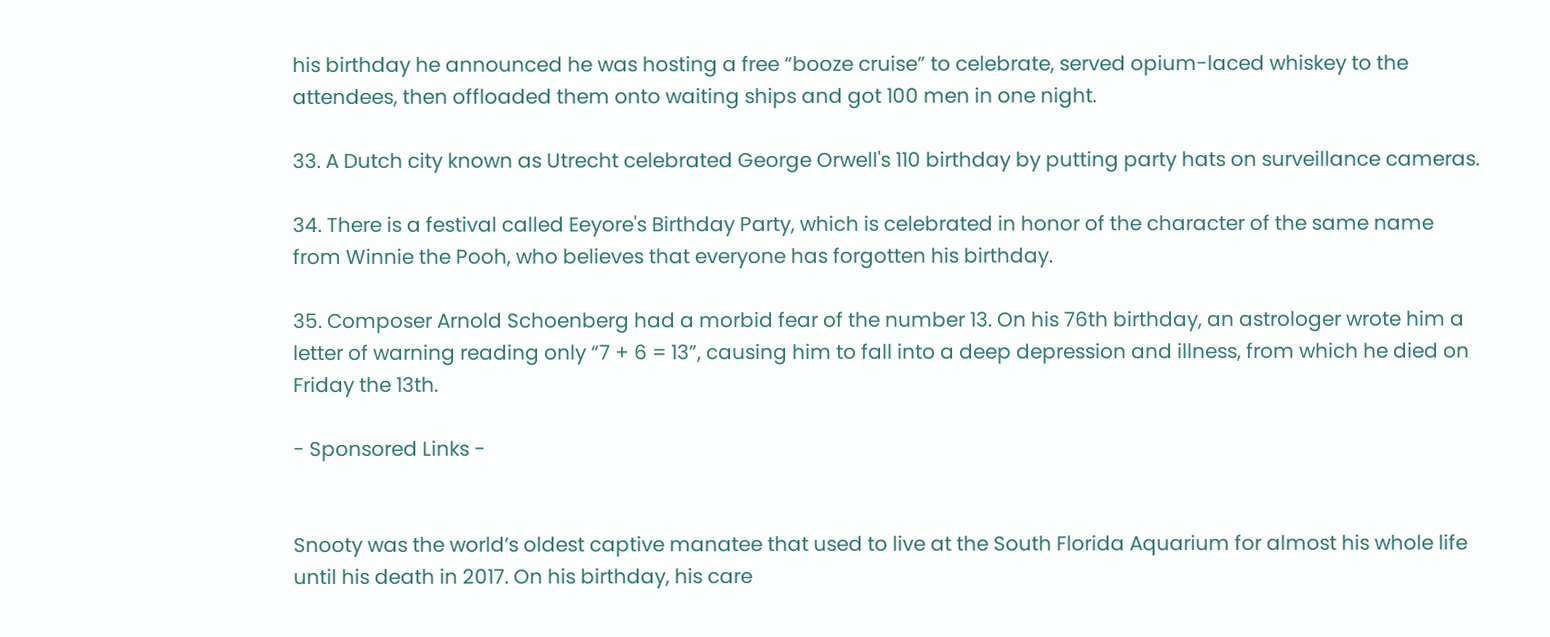his birthday he announced he was hosting a free “booze cruise” to celebrate, served opium-laced whiskey to the attendees, then offloaded them onto waiting ships and got 100 men in one night.

33. A Dutch city known as Utrecht celebrated George Orwell's 110 birthday by putting party hats on surveillance cameras.

34. There is a festival called Eeyore's Birthday Party, which is celebrated in honor of the character of the same name from Winnie the Pooh, who believes that everyone has forgotten his birthday.

35. Composer Arnold Schoenberg had a morbid fear of the number 13. On his 76th birthday, an astrologer wrote him a letter of warning reading only “7 + 6 = 13”, causing him to fall into a deep depression and illness, from which he died on Friday the 13th.

- Sponsored Links -


Snooty was the world’s oldest captive manatee that used to live at the South Florida Aquarium for almost his whole life until his death in 2017. On his birthday, his care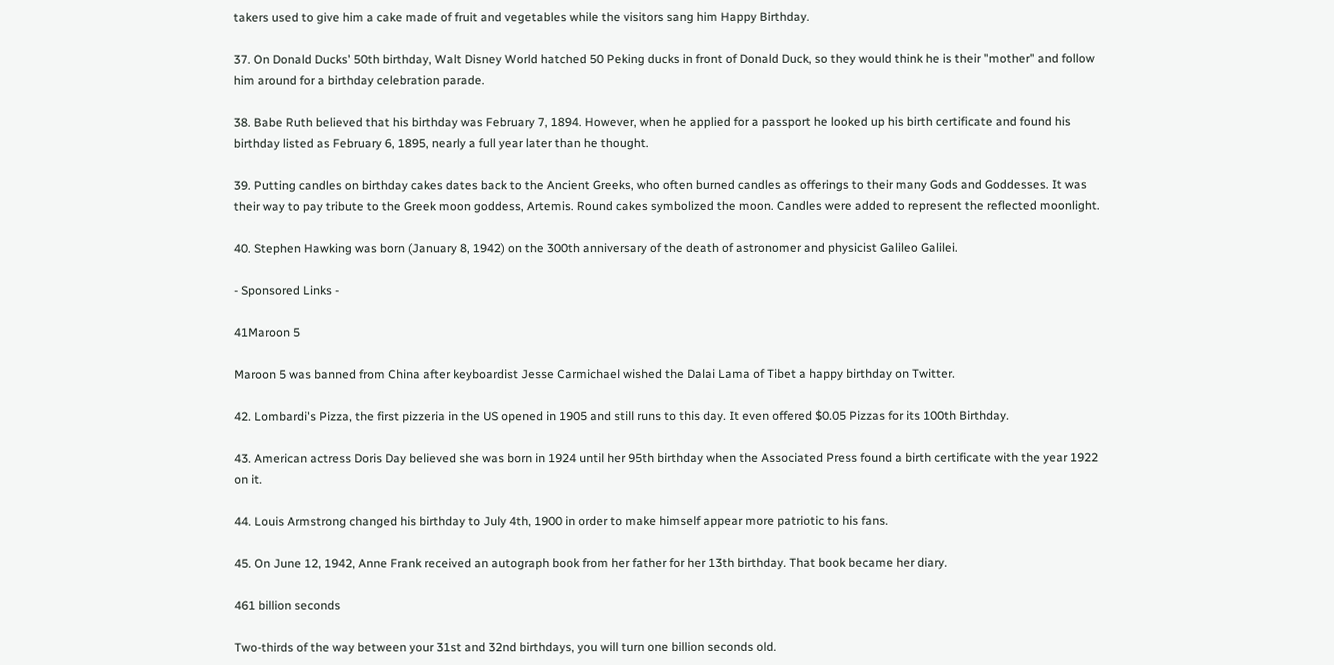takers used to give him a cake made of fruit and vegetables while the visitors sang him Happy Birthday.

37. On Donald Ducks' 50th birthday, Walt Disney World hatched 50 Peking ducks in front of Donald Duck, so they would think he is their "mother" and follow him around for a birthday celebration parade.

38. Babe Ruth believed that his birthday was February 7, 1894. However, when he applied for a passport he looked up his birth certificate and found his birthday listed as February 6, 1895, nearly a full year later than he thought.

39. Putting candles on birthday cakes dates back to the Ancient Greeks, who often burned candles as offerings to their many Gods and Goddesses. It was their way to pay tribute to the Greek moon goddess, Artemis. Round cakes symbolized the moon. Candles were added to represent the reflected moonlight.

40. Stephen Hawking was born (January 8, 1942) on the 300th anniversary of the death of astronomer and physicist Galileo Galilei.

- Sponsored Links -

41Maroon 5

Maroon 5 was banned from China after keyboardist Jesse Carmichael wished the Dalai Lama of Tibet a happy birthday on Twitter.

42. Lombardi's Pizza, the first pizzeria in the US opened in 1905 and still runs to this day. It even offered $0.05 Pizzas for its 100th Birthday.

43. American actress Doris Day believed she was born in 1924 until her 95th birthday when the Associated Press found a birth certificate with the year 1922 on it.

44. Louis Armstrong changed his birthday to July 4th, 1900 in order to make himself appear more patriotic to his fans.

45. On June 12, 1942, Anne Frank received an autograph book from her father for her 13th birthday. That book became her diary.

461 billion seconds

Two-thirds of the way between your 31st and 32nd birthdays, you will turn one billion seconds old.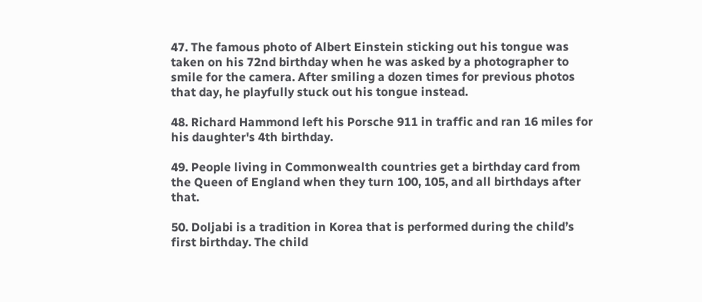47. The famous photo of Albert Einstein sticking out his tongue was taken on his 72nd birthday when he was asked by a photographer to smile for the camera. After smiling a dozen times for previous photos that day, he playfully stuck out his tongue instead.

48. Richard Hammond left his Porsche 911 in traffic and ran 16 miles for his daughter's 4th birthday.

49. People living in Commonwealth countries get a birthday card from the Queen of England when they turn 100, 105, and all birthdays after that.

50. Doljabi is a tradition in Korea that is performed during the child’s first birthday. The child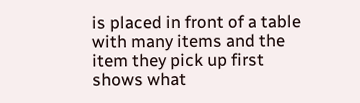is placed in front of a table with many items and the item they pick up first shows what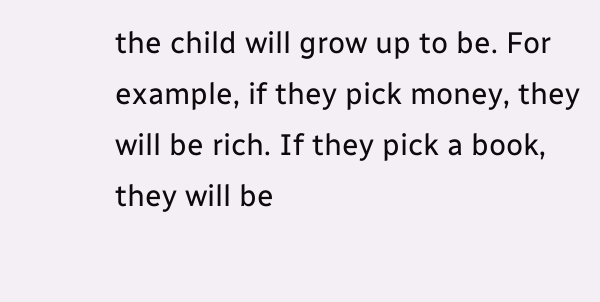the child will grow up to be. For example, if they pick money, they will be rich. If they pick a book, they will be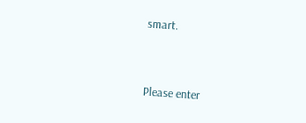smart.


Please enter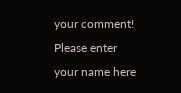your comment!
Please enter your name here